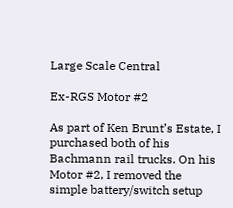Large Scale Central

Ex-RGS Motor #2

As part of Ken Brunt’s Estate, I purchased both of his Bachmann rail trucks. On his Motor #2, I removed the simple battery/switch setup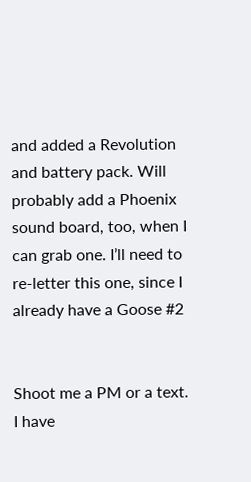and added a Revolution and battery pack. Will probably add a Phoenix sound board, too, when I can grab one. I’ll need to re-letter this one, since I already have a Goose #2


Shoot me a PM or a text. I have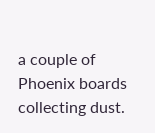a couple of Phoenix boards collecting dust.